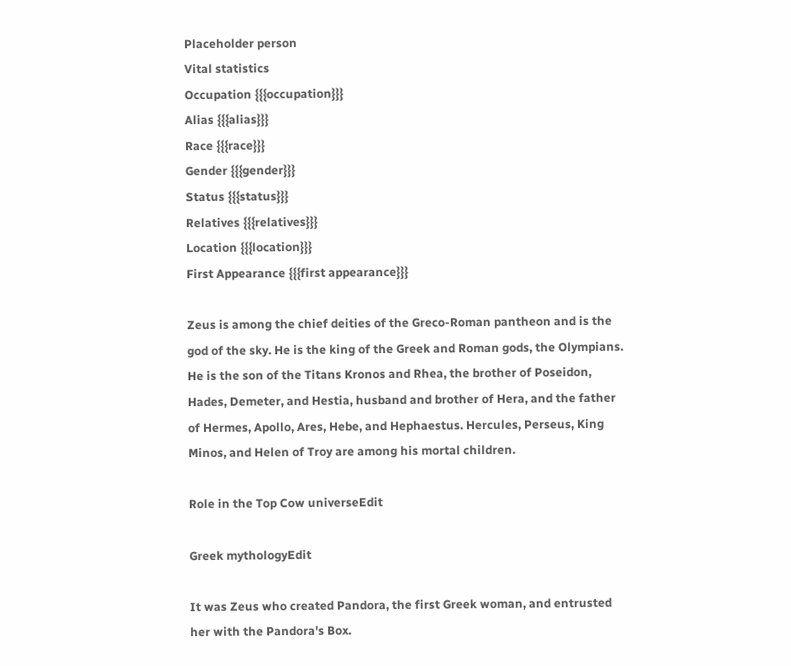Placeholder person
Vital statistics
Occupation {{{occupation}}}
Alias {{{alias}}}
Race {{{race}}}
Gender {{{gender}}}
Status {{{status}}}
Relatives {{{relatives}}}
Location {{{location}}}
First Appearance {{{first appearance}}}

Zeus is among the chief deities of the Greco-Roman pantheon and is the god of the sky. He is the king of the Greek and Roman gods, the Olympians. He is the son of the Titans Kronos and Rhea, the brother of Poseidon, Hades, Demeter, and Hestia, husband and brother of Hera, and the father of Hermes, Apollo, Ares, Hebe, and Hephaestus. Hercules, Perseus, King Minos, and Helen of Troy are among his mortal children.

Role in the Top Cow universeEdit

Greek mythologyEdit

It was Zeus who created Pandora, the first Greek woman, and entrusted her with the Pandora's Box.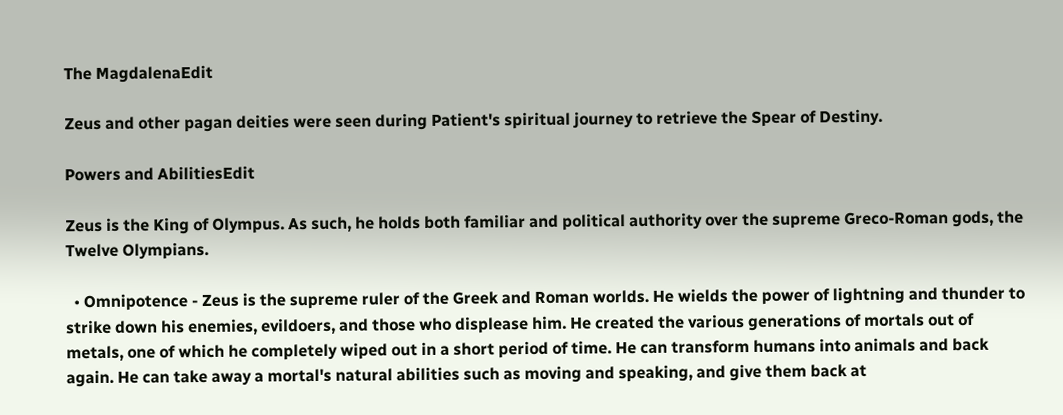The MagdalenaEdit

Zeus and other pagan deities were seen during Patient's spiritual journey to retrieve the Spear of Destiny.

Powers and AbilitiesEdit

Zeus is the King of Olympus. As such, he holds both familiar and political authority over the supreme Greco-Roman gods, the Twelve Olympians.

  • Omnipotence - Zeus is the supreme ruler of the Greek and Roman worlds. He wields the power of lightning and thunder to strike down his enemies, evildoers, and those who displease him. He created the various generations of mortals out of metals, one of which he completely wiped out in a short period of time. He can transform humans into animals and back again. He can take away a mortal's natural abilities such as moving and speaking, and give them back at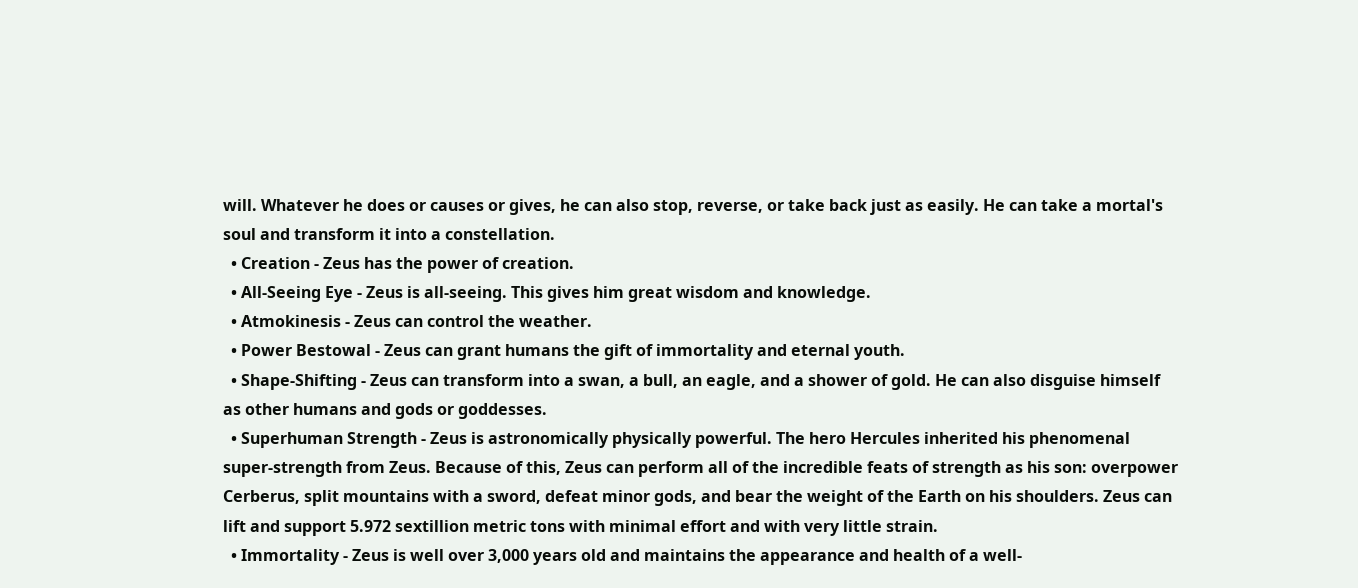will. Whatever he does or causes or gives, he can also stop, reverse, or take back just as easily. He can take a mortal's soul and transform it into a constellation.
  • Creation - Zeus has the power of creation.
  • All-Seeing Eye - Zeus is all-seeing. This gives him great wisdom and knowledge.
  • Atmokinesis - Zeus can control the weather.
  • Power Bestowal - Zeus can grant humans the gift of immortality and eternal youth.
  • Shape-Shifting - Zeus can transform into a swan, a bull, an eagle, and a shower of gold. He can also disguise himself as other humans and gods or goddesses.
  • Superhuman Strength - Zeus is astronomically physically powerful. The hero Hercules inherited his phenomenal super-strength from Zeus. Because of this, Zeus can perform all of the incredible feats of strength as his son: overpower Cerberus, split mountains with a sword, defeat minor gods, and bear the weight of the Earth on his shoulders. Zeus can lift and support 5.972 sextillion metric tons with minimal effort and with very little strain.
  • Immortality - Zeus is well over 3,000 years old and maintains the appearance and health of a well-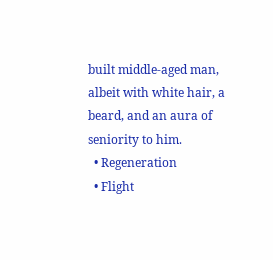built middle-aged man, albeit with white hair, a beard, and an aura of seniority to him.
  • Regeneration
  • Flight